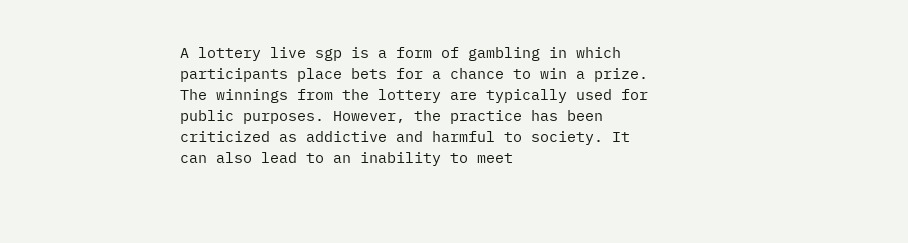A lottery live sgp is a form of gambling in which participants place bets for a chance to win a prize. The winnings from the lottery are typically used for public purposes. However, the practice has been criticized as addictive and harmful to society. It can also lead to an inability to meet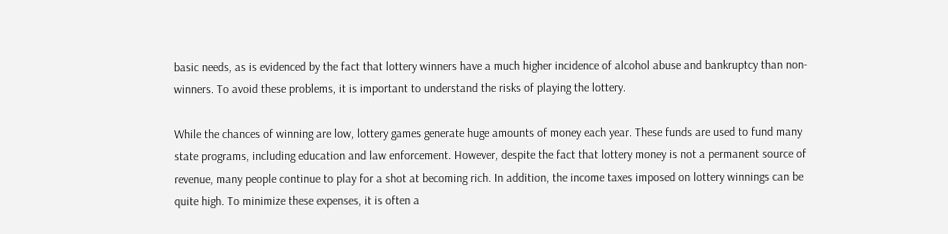basic needs, as is evidenced by the fact that lottery winners have a much higher incidence of alcohol abuse and bankruptcy than non-winners. To avoid these problems, it is important to understand the risks of playing the lottery.

While the chances of winning are low, lottery games generate huge amounts of money each year. These funds are used to fund many state programs, including education and law enforcement. However, despite the fact that lottery money is not a permanent source of revenue, many people continue to play for a shot at becoming rich. In addition, the income taxes imposed on lottery winnings can be quite high. To minimize these expenses, it is often a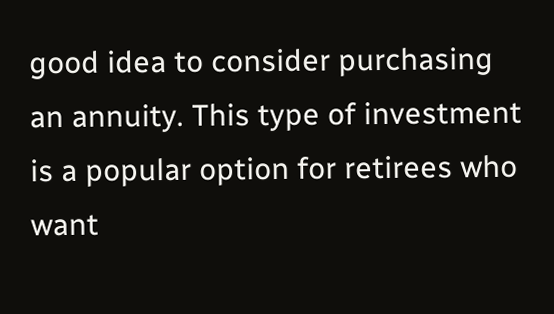good idea to consider purchasing an annuity. This type of investment is a popular option for retirees who want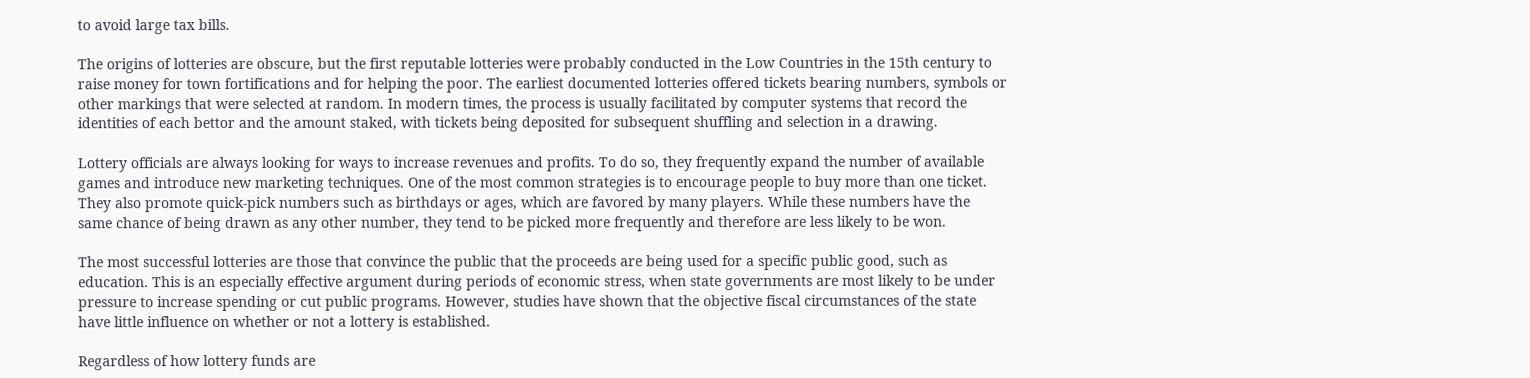to avoid large tax bills.

The origins of lotteries are obscure, but the first reputable lotteries were probably conducted in the Low Countries in the 15th century to raise money for town fortifications and for helping the poor. The earliest documented lotteries offered tickets bearing numbers, symbols or other markings that were selected at random. In modern times, the process is usually facilitated by computer systems that record the identities of each bettor and the amount staked, with tickets being deposited for subsequent shuffling and selection in a drawing.

Lottery officials are always looking for ways to increase revenues and profits. To do so, they frequently expand the number of available games and introduce new marketing techniques. One of the most common strategies is to encourage people to buy more than one ticket. They also promote quick-pick numbers such as birthdays or ages, which are favored by many players. While these numbers have the same chance of being drawn as any other number, they tend to be picked more frequently and therefore are less likely to be won.

The most successful lotteries are those that convince the public that the proceeds are being used for a specific public good, such as education. This is an especially effective argument during periods of economic stress, when state governments are most likely to be under pressure to increase spending or cut public programs. However, studies have shown that the objective fiscal circumstances of the state have little influence on whether or not a lottery is established.

Regardless of how lottery funds are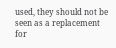used, they should not be seen as a replacement for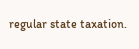regular state taxation.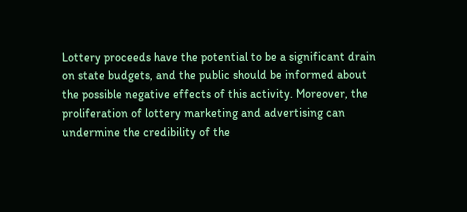Lottery proceeds have the potential to be a significant drain on state budgets, and the public should be informed about the possible negative effects of this activity. Moreover, the proliferation of lottery marketing and advertising can undermine the credibility of the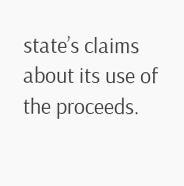state’s claims about its use of the proceeds.